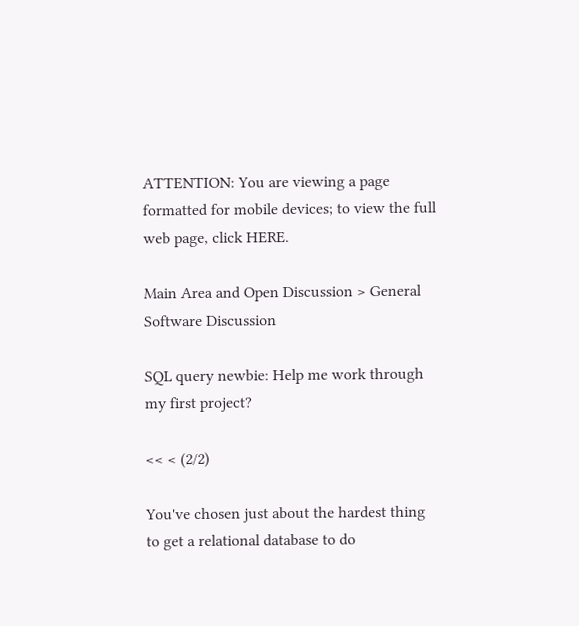ATTENTION: You are viewing a page formatted for mobile devices; to view the full web page, click HERE.

Main Area and Open Discussion > General Software Discussion

SQL query newbie: Help me work through my first project?

<< < (2/2)

You've chosen just about the hardest thing to get a relational database to do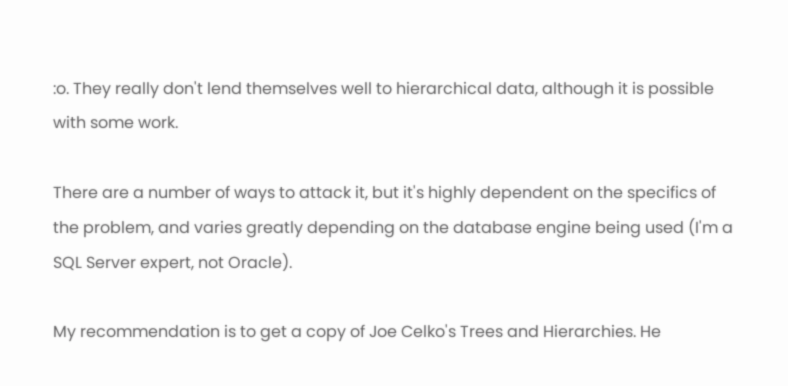:o. They really don't lend themselves well to hierarchical data, although it is possible with some work.

There are a number of ways to attack it, but it's highly dependent on the specifics of the problem, and varies greatly depending on the database engine being used (I'm a SQL Server expert, not Oracle).

My recommendation is to get a copy of Joe Celko's Trees and Hierarchies. He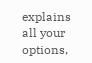explains all your options,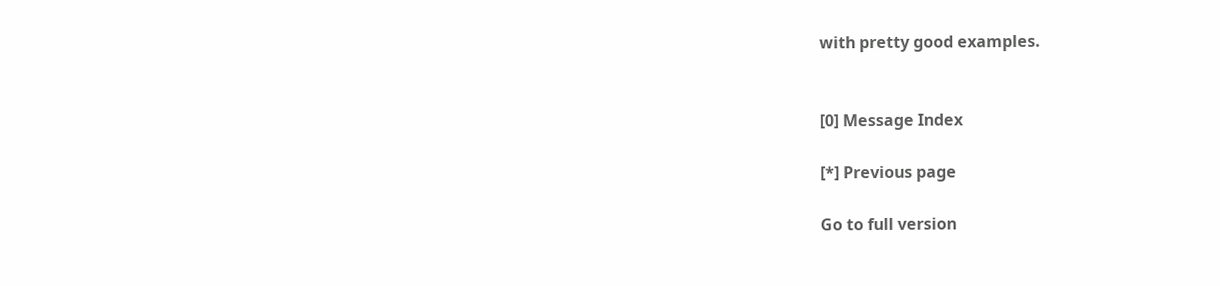with pretty good examples.


[0] Message Index

[*] Previous page

Go to full version